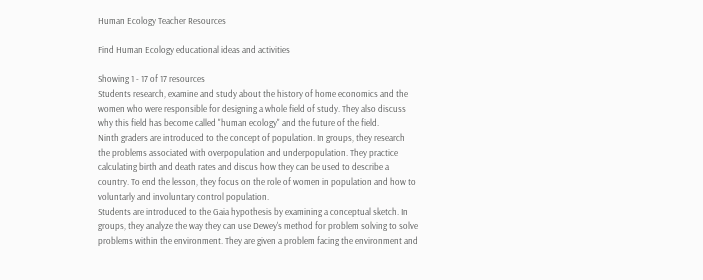Human Ecology Teacher Resources

Find Human Ecology educational ideas and activities

Showing 1 - 17 of 17 resources
Students research, examine and study about the history of home economics and the women who were responsible for designing a whole field of study. They also discuss why this field has become called "human ecology" and the future of the field.
Ninth graders are introduced to the concept of population. In groups, they research the problems associated with overpopulation and underpopulation. They practice calculating birth and death rates and discus how they can be used to describe a country. To end the lesson, they focus on the role of women in population and how to voluntarly and involuntary control population.
Students are introduced to the Gaia hypothesis by examining a conceptual sketch. In groups, they analyze the way they can use Dewey's method for problem solving to solve problems within the environment. They are given a problem facing the environment and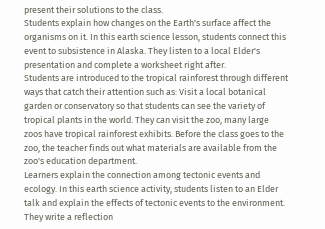present their solutions to the class.
Students explain how changes on the Earth's surface affect the organisms on it. In this earth science lesson, students connect this event to subsistence in Alaska. They listen to a local Elder's presentation and complete a worksheet right after.
Students are introduced to the tropical rainforest through different ways that catch their attention such as: Visit a local botanical garden or conservatory so that students can see the variety of tropical plants in the world. They can visit the zoo, many large zoos have tropical rainforest exhibits. Before the class goes to the zoo, the teacher finds out what materials are available from the zoo's education department.
Learners explain the connection among tectonic events and ecology. In this earth science activity, students listen to an Elder talk and explain the effects of tectonic events to the environment. They write a reflection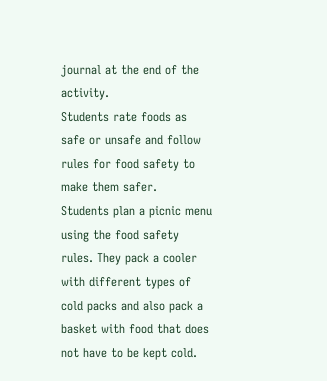journal at the end of the activity.
Students rate foods as safe or unsafe and follow rules for food safety to make them safer.
Students plan a picnic menu using the food safety rules. They pack a cooler with different types of cold packs and also pack a basket with food that does not have to be kept cold.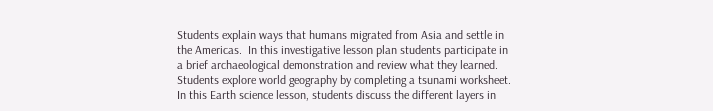Students explain ways that humans migrated from Asia and settle in the Americas.  In this investigative lesson plan students participate in a brief archaeological demonstration and review what they learned.
Students explore world geography by completing a tsunami worksheet. In this Earth science lesson, students discuss the different layers in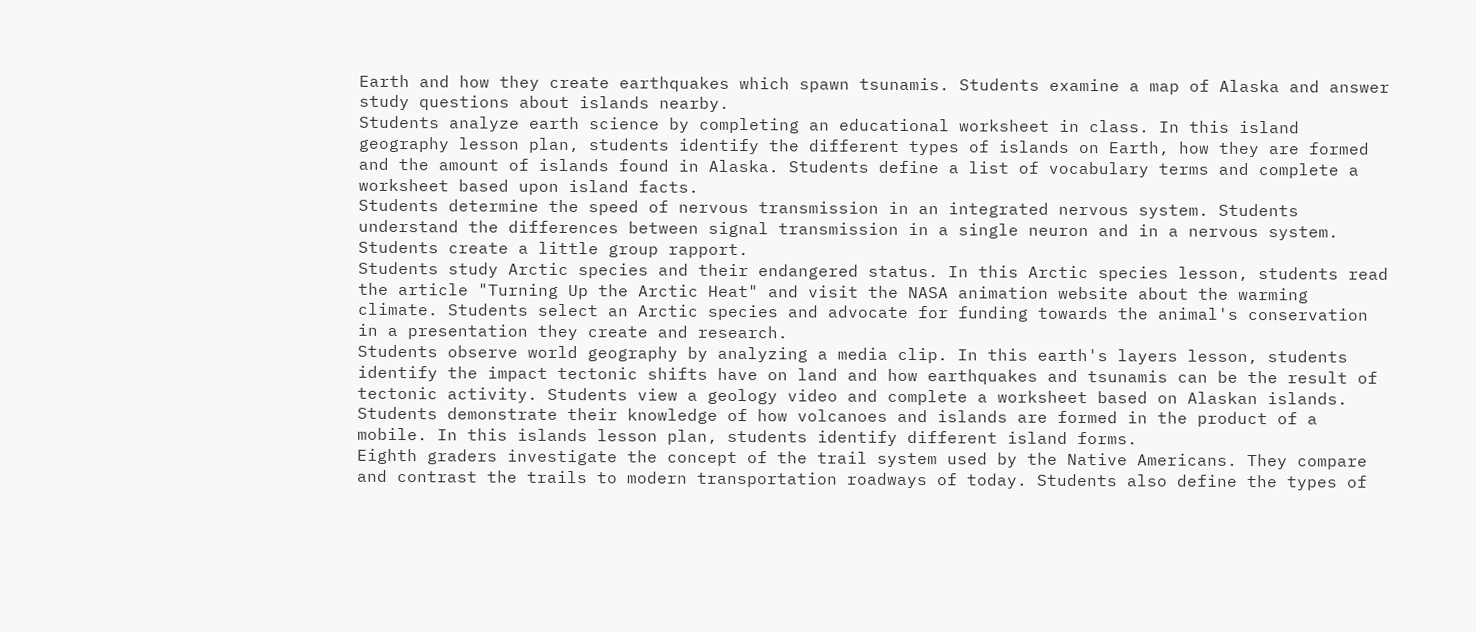Earth and how they create earthquakes which spawn tsunamis. Students examine a map of Alaska and answer study questions about islands nearby.
Students analyze earth science by completing an educational worksheet in class. In this island geography lesson plan, students identify the different types of islands on Earth, how they are formed and the amount of islands found in Alaska. Students define a list of vocabulary terms and complete a worksheet based upon island facts.
Students determine the speed of nervous transmission in an integrated nervous system. Students understand the differences between signal transmission in a single neuron and in a nervous system. Students create a little group rapport.
Students study Arctic species and their endangered status. In this Arctic species lesson, students read the article "Turning Up the Arctic Heat" and visit the NASA animation website about the warming climate. Students select an Arctic species and advocate for funding towards the animal's conservation in a presentation they create and research.
Students observe world geography by analyzing a media clip. In this earth's layers lesson, students identify the impact tectonic shifts have on land and how earthquakes and tsunamis can be the result of tectonic activity. Students view a geology video and complete a worksheet based on Alaskan islands.
Students demonstrate their knowledge of how volcanoes and islands are formed in the product of a mobile. In this islands lesson plan, students identify different island forms.
Eighth graders investigate the concept of the trail system used by the Native Americans. They compare and contrast the trails to modern transportation roadways of today. Students also define the types of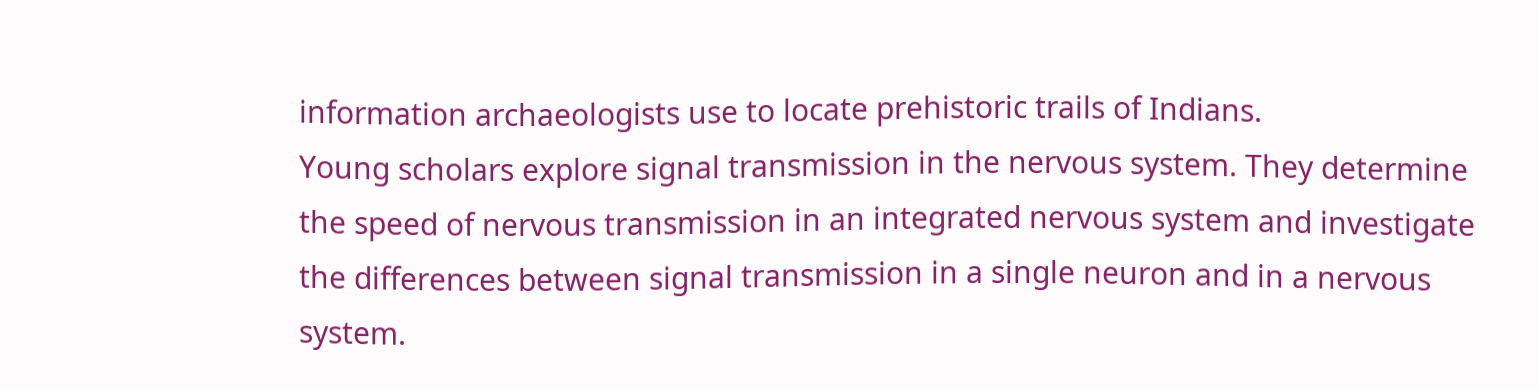information archaeologists use to locate prehistoric trails of Indians.
Young scholars explore signal transmission in the nervous system. They determine the speed of nervous transmission in an integrated nervous system and investigate the differences between signal transmission in a single neuron and in a nervous system.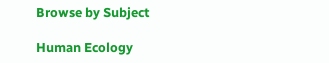Browse by Subject

Human Ecology